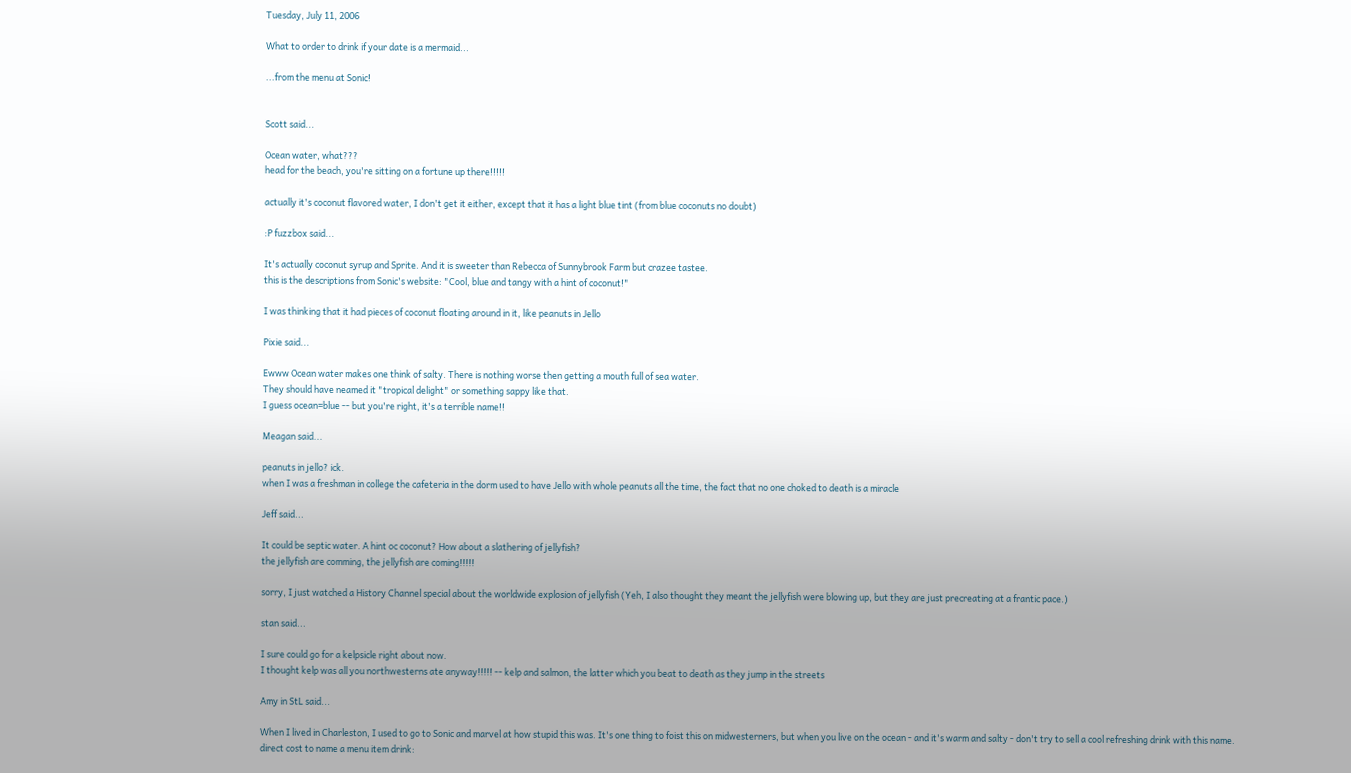Tuesday, July 11, 2006

What to order to drink if your date is a mermaid...

...from the menu at Sonic!


Scott said...

Ocean water, what???
head for the beach, you're sitting on a fortune up there!!!!!

actually it's coconut flavored water, I don't get it either, except that it has a light blue tint (from blue coconuts no doubt)

:P fuzzbox said...

It's actually coconut syrup and Sprite. And it is sweeter than Rebecca of Sunnybrook Farm but crazee tastee.
this is the descriptions from Sonic's website: "Cool, blue and tangy with a hint of coconut!"

I was thinking that it had pieces of coconut floating around in it, like peanuts in Jello

Pixie said...

Ewww Ocean water makes one think of salty. There is nothing worse then getting a mouth full of sea water.
They should have neamed it "tropical delight" or something sappy like that.
I guess ocean=blue -- but you're right, it's a terrible name!!

Meagan said...

peanuts in jello? ick.
when I was a freshman in college the cafeteria in the dorm used to have Jello with whole peanuts all the time, the fact that no one choked to death is a miracle

Jeff said...

It could be septic water. A hint oc coconut? How about a slathering of jellyfish?
the jellyfish are comming, the jellyfish are coming!!!!!

sorry, I just watched a History Channel special about the worldwide explosion of jellyfish (Yeh, I also thought they meant the jellyfish were blowing up, but they are just precreating at a frantic pace.)

stan said...

I sure could go for a kelpsicle right about now.
I thought kelp was all you northwesterns ate anyway!!!!! -- kelp and salmon, the latter which you beat to death as they jump in the streets

Amy in StL said...

When I lived in Charleston, I used to go to Sonic and marvel at how stupid this was. It's one thing to foist this on midwesterners, but when you live on the ocean - and it's warm and salty - don't try to sell a cool refreshing drink with this name.
direct cost to name a menu item drink: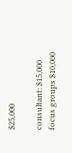$25,000

consultant: $15,000
focus groups $10,000